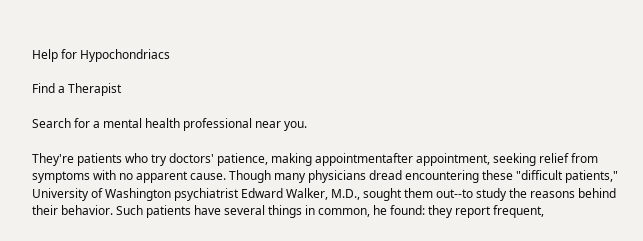Help for Hypochondriacs

Find a Therapist

Search for a mental health professional near you.

They're patients who try doctors' patience, making appointmentafter appointment, seeking relief from symptoms with no apparent cause. Though many physicians dread encountering these "difficult patients," University of Washington psychiatrist Edward Walker, M.D., sought them out--to study the reasons behind their behavior. Such patients have several things in common, he found: they report frequent,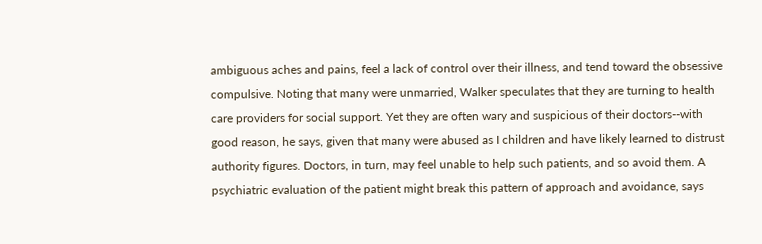ambiguous aches and pains, feel a lack of control over their illness, and tend toward the obsessive compulsive. Noting that many were unmarried, Walker speculates that they are turning to health care providers for social support. Yet they are often wary and suspicious of their doctors--with good reason, he says, given that many were abused as I children and have likely learned to distrust authority figures. Doctors, in turn, may feel unable to help such patients, and so avoid them. A psychiatric evaluation of the patient might break this pattern of approach and avoidance, says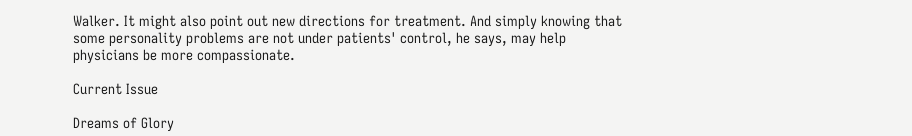Walker. It might also point out new directions for treatment. And simply knowing that some personality problems are not under patients' control, he says, may help physicians be more compassionate.

Current Issue

Dreams of Glory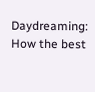Daydreaming: How the best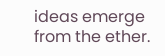ideas emerge from the ether.